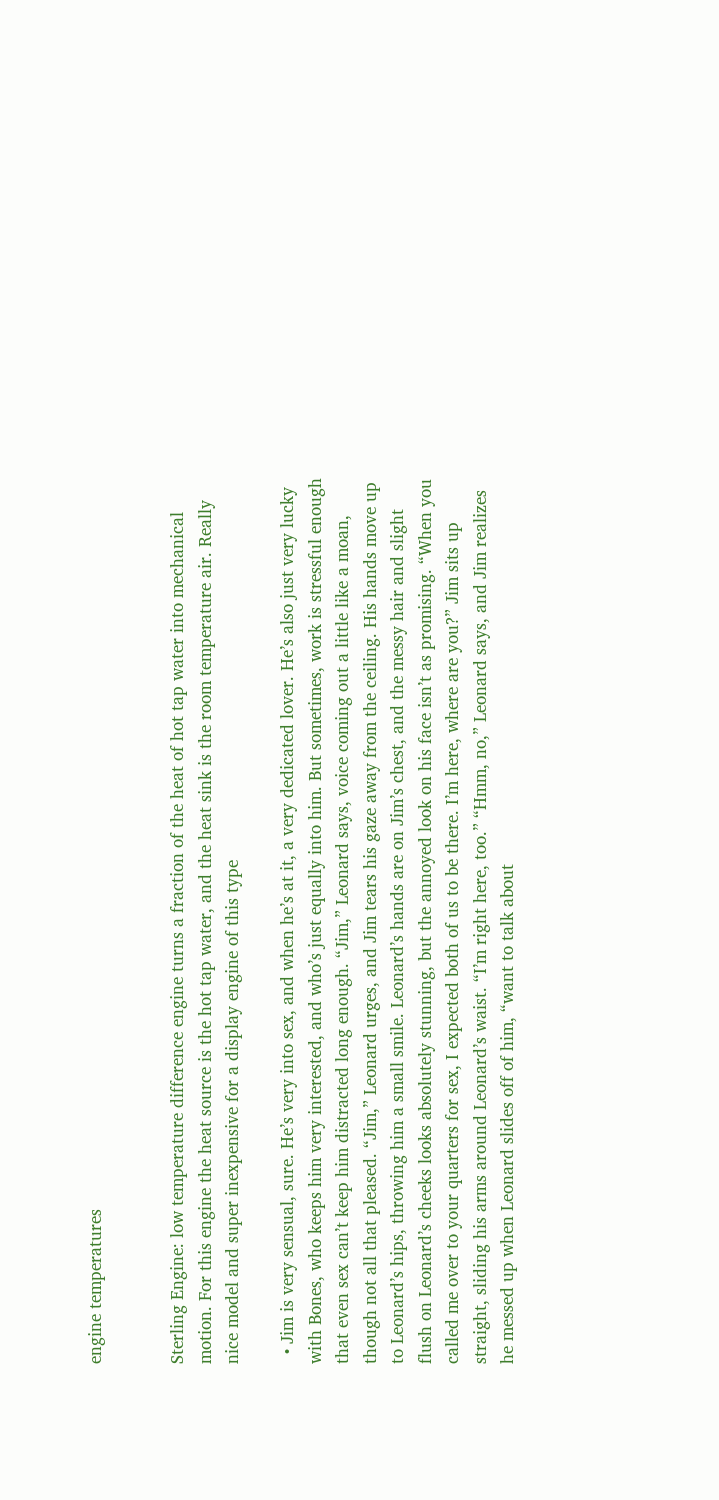engine temperatures


Sterling Engine: low temperature difference engine turns a fraction of the heat of hot tap water into mechanical motion. For this engine the heat source is the hot tap water, and the heat sink is the room temperature air. Really nice model and super inexpensive for a display engine of this type

  • Jim is very sensual, sure. He’s very into sex, and when he’s at it, a very dedicated lover. He’s also just very lucky with Bones, who keeps him very interested, and who’s just equally into him. But sometimes, work is stressful enough that even sex can’t keep him distracted long enough. “Jim,” Leonard says, voice coming out a little like a moan, though not all that pleased. “Jim,” Leonard urges, and Jim tears his gaze away from the ceiling. His hands move up to Leonard’s hips, throwing him a small smile. Leonard’s hands are on Jim’s chest, and the messy hair and slight flush on Leonard’s cheeks looks absolutely stunning, but the annoyed look on his face isn’t as promising. “When you called me over to your quarters for sex, I expected both of us to be there. I’m here, where are you?” Jim sits up straight, sliding his arms around Leonard’s waist. “I’m right here, too.” “Hmm, no,” Leonard says, and Jim realizes he messed up when Leonard slides off of him, “want to talk about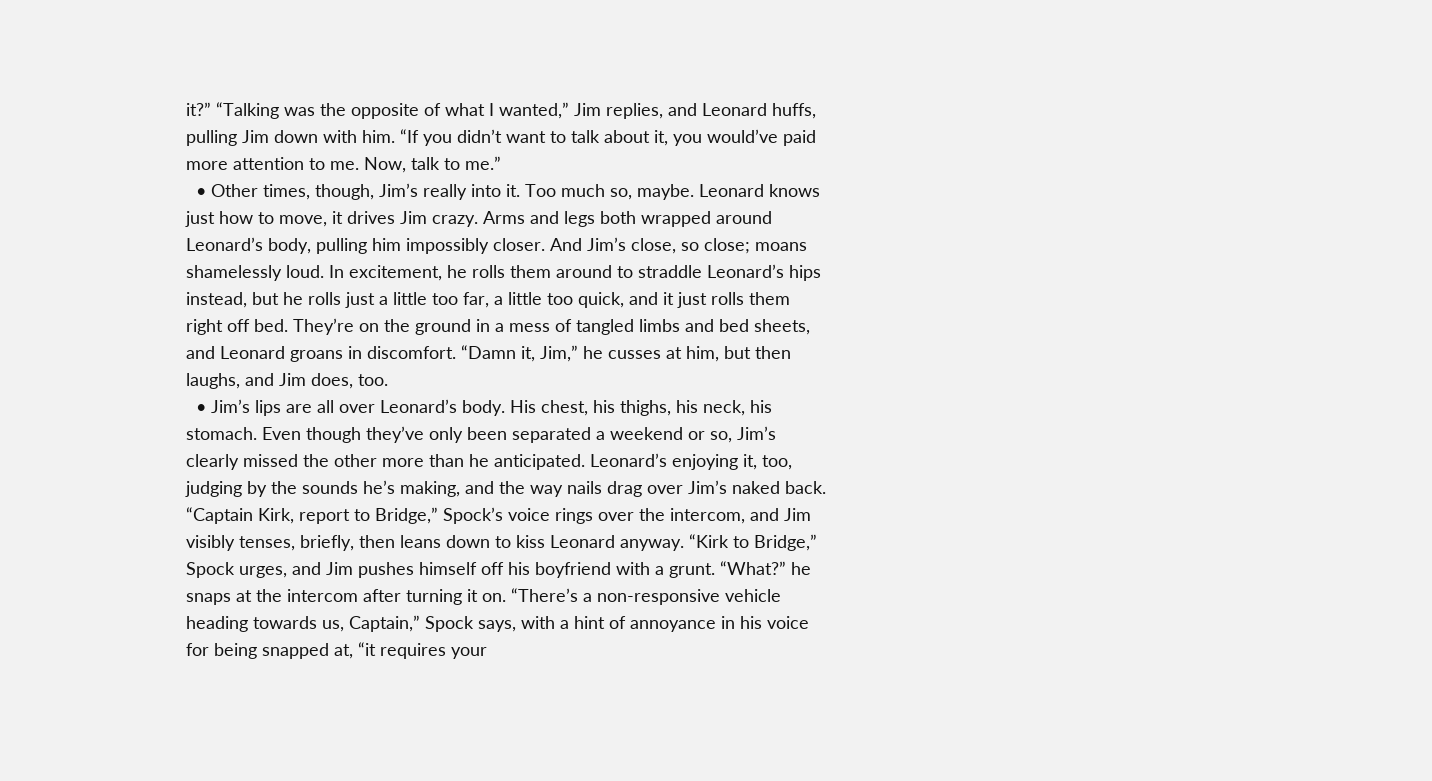it?” “Talking was the opposite of what I wanted,” Jim replies, and Leonard huffs, pulling Jim down with him. “If you didn’t want to talk about it, you would’ve paid more attention to me. Now, talk to me.”
  • Other times, though, Jim’s really into it. Too much so, maybe. Leonard knows just how to move, it drives Jim crazy. Arms and legs both wrapped around Leonard’s body, pulling him impossibly closer. And Jim’s close, so close; moans shamelessly loud. In excitement, he rolls them around to straddle Leonard’s hips instead, but he rolls just a little too far, a little too quick, and it just rolls them right off bed. They’re on the ground in a mess of tangled limbs and bed sheets, and Leonard groans in discomfort. “Damn it, Jim,” he cusses at him, but then laughs, and Jim does, too.
  • Jim’s lips are all over Leonard’s body. His chest, his thighs, his neck, his stomach. Even though they’ve only been separated a weekend or so, Jim’s clearly missed the other more than he anticipated. Leonard’s enjoying it, too, judging by the sounds he’s making, and the way nails drag over Jim’s naked back. “Captain Kirk, report to Bridge,” Spock’s voice rings over the intercom, and Jim visibly tenses, briefly, then leans down to kiss Leonard anyway. “Kirk to Bridge,” Spock urges, and Jim pushes himself off his boyfriend with a grunt. “What?” he snaps at the intercom after turning it on. “There’s a non-responsive vehicle heading towards us, Captain,” Spock says, with a hint of annoyance in his voice for being snapped at, “it requires your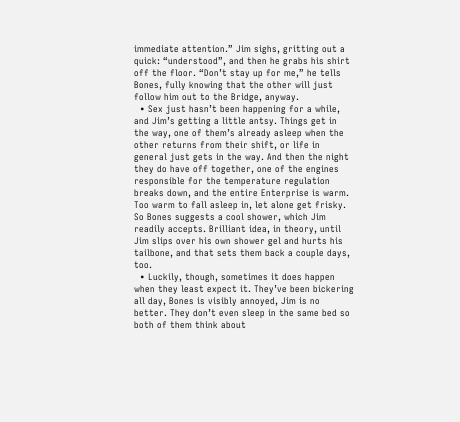immediate attention.” Jim sighs, gritting out a quick: “understood”, and then he grabs his shirt off the floor. “Don’t stay up for me,” he tells Bones, fully knowing that the other will just follow him out to the Bridge, anyway.
  • Sex just hasn’t been happening for a while, and Jim’s getting a little antsy. Things get in the way, one of them’s already asleep when the other returns from their shift, or life in general just gets in the way. And then the night they do have off together, one of the engines responsible for the temperature regulation breaks down, and the entire Enterprise is warm. Too warm to fall asleep in, let alone get frisky. So Bones suggests a cool shower, which Jim readily accepts. Brilliant idea, in theory, until Jim slips over his own shower gel and hurts his tailbone, and that sets them back a couple days, too.
  • Luckily, though, sometimes it does happen when they least expect it. They’ve been bickering all day, Bones is visibly annoyed, Jim is no better. They don’t even sleep in the same bed so both of them think about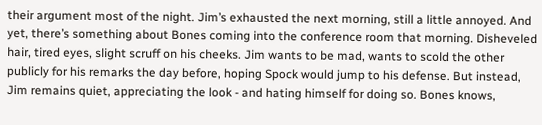their argument most of the night. Jim’s exhausted the next morning, still a little annoyed. And yet, there’s something about Bones coming into the conference room that morning. Disheveled hair, tired eyes, slight scruff on his cheeks. Jim wants to be mad, wants to scold the other publicly for his remarks the day before, hoping Spock would jump to his defense. But instead, Jim remains quiet, appreciating the look - and hating himself for doing so. Bones knows,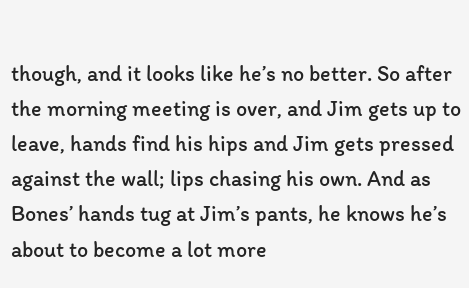though, and it looks like he’s no better. So after the morning meeting is over, and Jim gets up to leave, hands find his hips and Jim gets pressed against the wall; lips chasing his own. And as Bones’ hands tug at Jim’s pants, he knows he’s about to become a lot more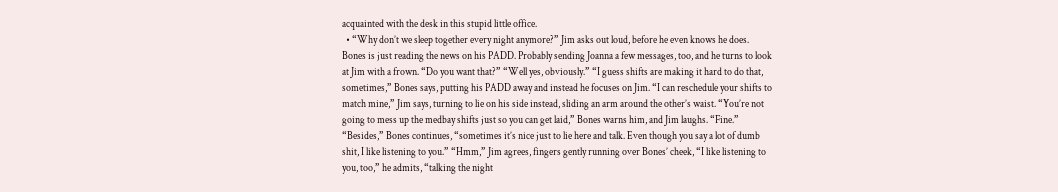acquainted with the desk in this stupid little office.
  • “Why don’t we sleep together every night anymore?” Jim asks out loud, before he even knows he does. Bones is just reading the news on his PADD. Probably sending Joanna a few messages, too, and he turns to look at Jim with a frown. “Do you want that?” “Well yes, obviously.” “I guess shifts are making it hard to do that, sometimes,” Bones says, putting his PADD away and instead he focuses on Jim. “I can reschedule your shifts to match mine,” Jim says, turning to lie on his side instead, sliding an arm around the other’s waist. “You’re not going to mess up the medbay shifts just so you can get laid,” Bones warns him, and Jim laughs. “Fine.” “Besides,” Bones continues, “sometimes it’s nice just to lie here and talk. Even though you say a lot of dumb shit, I like listening to you.” “Hmm,” Jim agrees, fingers gently running over Bones’ cheek, “I like listening to you, too,” he admits, “talking the night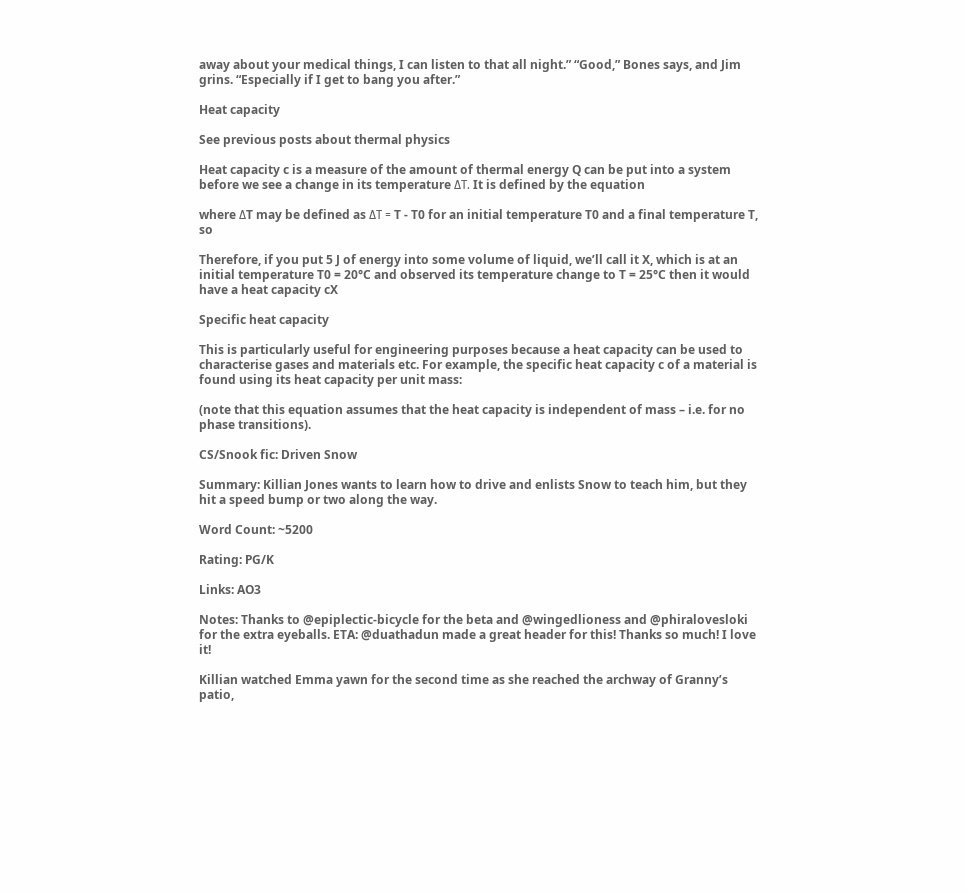away about your medical things, I can listen to that all night.” “Good,” Bones says, and Jim grins. “Especially if I get to bang you after.”

Heat capacity

See previous posts about thermal physics

Heat capacity c is a measure of the amount of thermal energy Q can be put into a system before we see a change in its temperature ΔT. It is defined by the equation

where ΔT may be defined as ΔT = T - T0 for an initial temperature T0 and a final temperature T, so

Therefore, if you put 5 J of energy into some volume of liquid, we’ll call it X, which is at an initial temperature T0 = 20°C and observed its temperature change to T = 25°C then it would have a heat capacity cX

Specific heat capacity

This is particularly useful for engineering purposes because a heat capacity can be used to characterise gases and materials etc. For example, the specific heat capacity c of a material is found using its heat capacity per unit mass:

(note that this equation assumes that the heat capacity is independent of mass – i.e. for no phase transitions).

CS/Snook fic: Driven Snow

Summary: Killian Jones wants to learn how to drive and enlists Snow to teach him, but they hit a speed bump or two along the way.

Word Count: ~5200

Rating: PG/K

Links: AO3

Notes: Thanks to @epiplectic-bicycle for the beta and @wingedlioness and @phiralovesloki for the extra eyeballs. ETA: @duathadun made a great header for this! Thanks so much! I love it!

Killian watched Emma yawn for the second time as she reached the archway of Granny’s patio,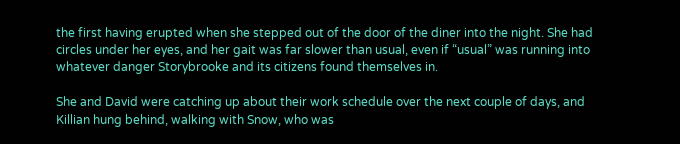the first having erupted when she stepped out of the door of the diner into the night. She had circles under her eyes, and her gait was far slower than usual, even if “usual” was running into whatever danger Storybrooke and its citizens found themselves in.

She and David were catching up about their work schedule over the next couple of days, and Killian hung behind, walking with Snow, who was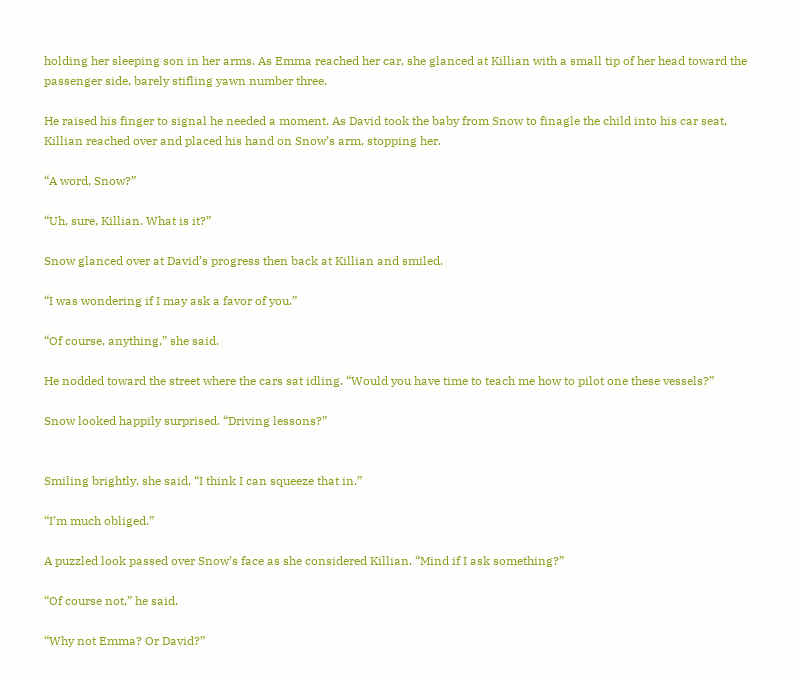holding her sleeping son in her arms. As Emma reached her car, she glanced at Killian with a small tip of her head toward the passenger side, barely stifling yawn number three.

He raised his finger to signal he needed a moment. As David took the baby from Snow to finagle the child into his car seat, Killian reached over and placed his hand on Snow’s arm, stopping her.

“A word, Snow?”

“Uh, sure, Killian. What is it?”

Snow glanced over at David’s progress then back at Killian and smiled.

“I was wondering if I may ask a favor of you.”

“Of course, anything,” she said.

He nodded toward the street where the cars sat idling. “Would you have time to teach me how to pilot one these vessels?”

Snow looked happily surprised. “Driving lessons?”


Smiling brightly, she said, “I think I can squeeze that in.”

“I’m much obliged.”

A puzzled look passed over Snow’s face as she considered Killian. “Mind if I ask something?”

“Of course not,” he said.

“Why not Emma? Or David?”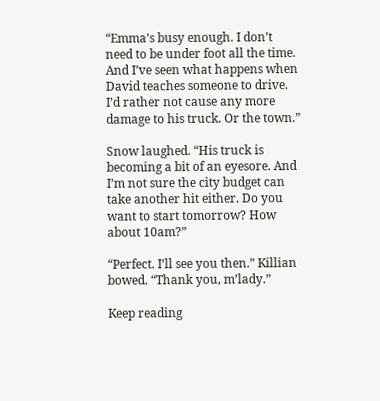“Emma’s busy enough. I don’t need to be under foot all the time. And I’ve seen what happens when David teaches someone to drive. I’d rather not cause any more damage to his truck. Or the town.”

Snow laughed. “His truck is becoming a bit of an eyesore. And I’m not sure the city budget can take another hit either. Do you want to start tomorrow? How about 10am?”

“Perfect. I’ll see you then.” Killian bowed. “Thank you, m’lady.”

Keep reading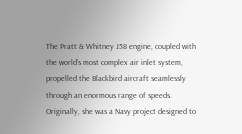The Pratt & Whitney J58 engine, coupled with the world’s most complex air inlet system, propelled the Blackbird aircraft seamlessly through an enormous range of speeds. Originally, she was a Navy project designed to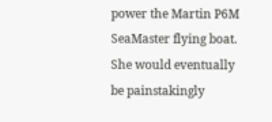power the Martin P6M SeaMaster flying boat. She would eventually be painstakingly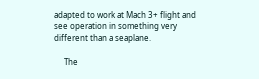adapted to work at Mach 3+ flight and see operation in something very different than a seaplane.

     The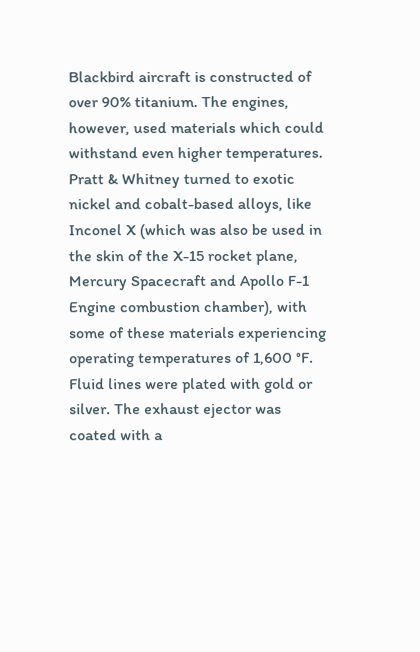Blackbird aircraft is constructed of over 90% titanium. The engines, however, used materials which could withstand even higher temperatures. Pratt & Whitney turned to exotic nickel and cobalt-based alloys, like Inconel X (which was also be used in the skin of the X-15 rocket plane, Mercury Spacecraft and Apollo F-1 Engine combustion chamber), with some of these materials experiencing operating temperatures of 1,600 °F. Fluid lines were plated with gold or silver. The exhaust ejector was coated with a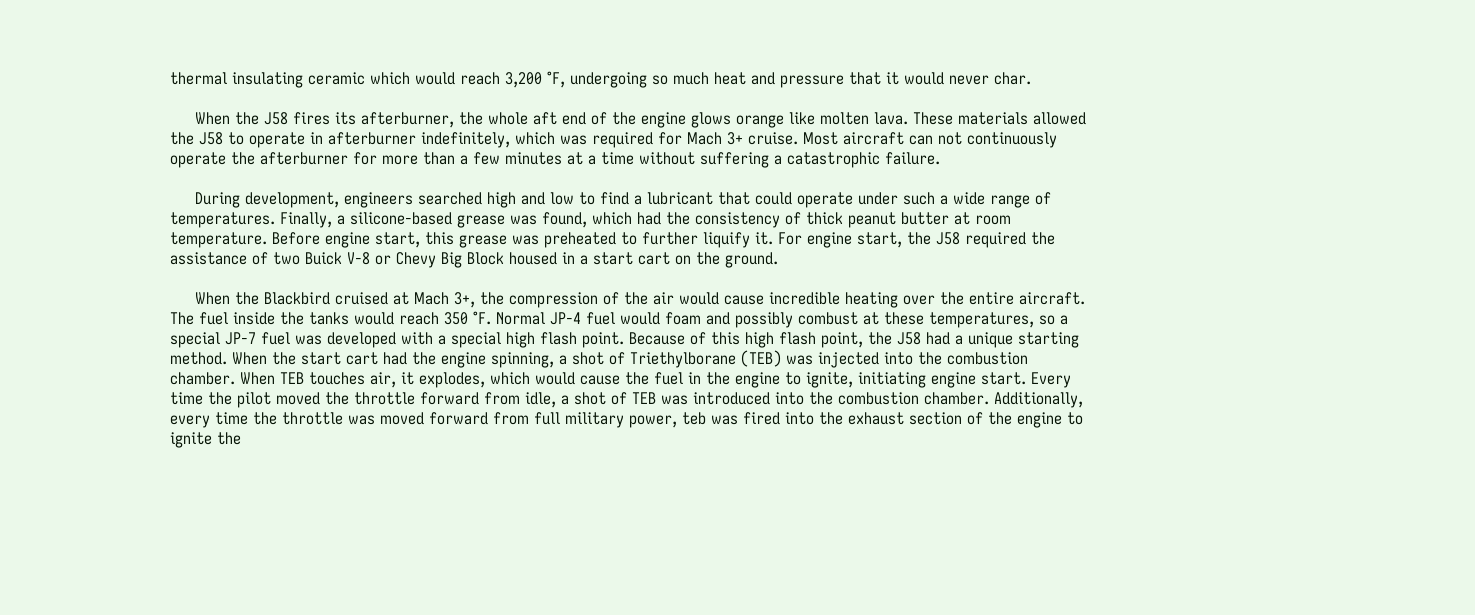thermal insulating ceramic which would reach 3,200 °F, undergoing so much heat and pressure that it would never char.

     When the J58 fires its afterburner, the whole aft end of the engine glows orange like molten lava. These materials allowed the J58 to operate in afterburner indefinitely, which was required for Mach 3+ cruise. Most aircraft can not continuously operate the afterburner for more than a few minutes at a time without suffering a catastrophic failure.

     During development, engineers searched high and low to find a lubricant that could operate under such a wide range of temperatures. Finally, a silicone-based grease was found, which had the consistency of thick peanut butter at room temperature. Before engine start, this grease was preheated to further liquify it. For engine start, the J58 required the assistance of two Buick V-8 or Chevy Big Block housed in a start cart on the ground.

     When the Blackbird cruised at Mach 3+, the compression of the air would cause incredible heating over the entire aircraft. The fuel inside the tanks would reach 350 °F. Normal JP-4 fuel would foam and possibly combust at these temperatures, so a special JP-7 fuel was developed with a special high flash point. Because of this high flash point, the J58 had a unique starting method. When the start cart had the engine spinning, a shot of Triethylborane (TEB) was injected into the combustion chamber. When TEB touches air, it explodes, which would cause the fuel in the engine to ignite, initiating engine start. Every time the pilot moved the throttle forward from idle, a shot of TEB was introduced into the combustion chamber. Additionally, every time the throttle was moved forward from full military power, teb was fired into the exhaust section of the engine to ignite the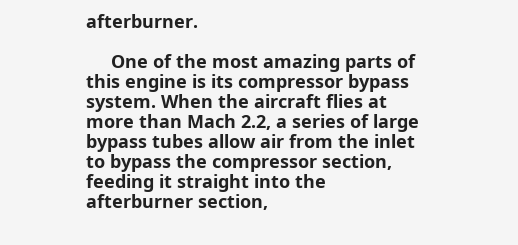afterburner.

     One of the most amazing parts of this engine is its compressor bypass system. When the aircraft flies at more than Mach 2.2, a series of large bypass tubes allow air from the inlet to bypass the compressor section, feeding it straight into the afterburner section,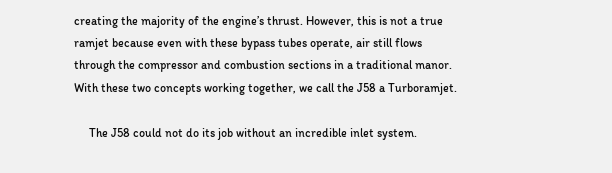creating the majority of the engine’s thrust. However, this is not a true ramjet because even with these bypass tubes operate, air still flows through the compressor and combustion sections in a traditional manor. With these two concepts working together, we call the J58 a Turboramjet.

     The J58 could not do its job without an incredible inlet system.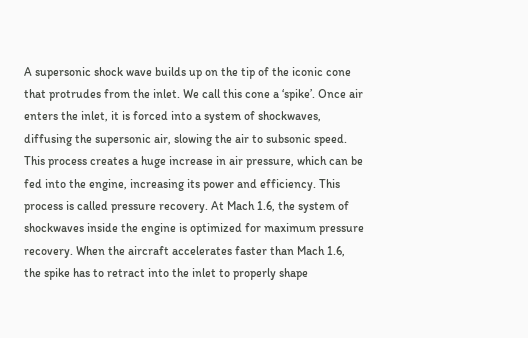A supersonic shock wave builds up on the tip of the iconic cone that protrudes from the inlet. We call this cone a ‘spike’. Once air enters the inlet, it is forced into a system of shockwaves, diffusing the supersonic air, slowing the air to subsonic speed. This process creates a huge increase in air pressure, which can be fed into the engine, increasing its power and efficiency. This process is called pressure recovery. At Mach 1.6, the system of shockwaves inside the engine is optimized for maximum pressure recovery. When the aircraft accelerates faster than Mach 1.6, the spike has to retract into the inlet to properly shape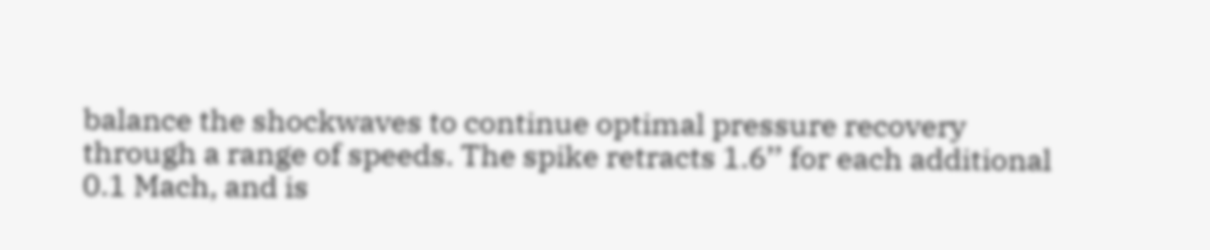balance the shockwaves to continue optimal pressure recovery through a range of speeds. The spike retracts 1.6’’ for each additional 0.1 Mach, and is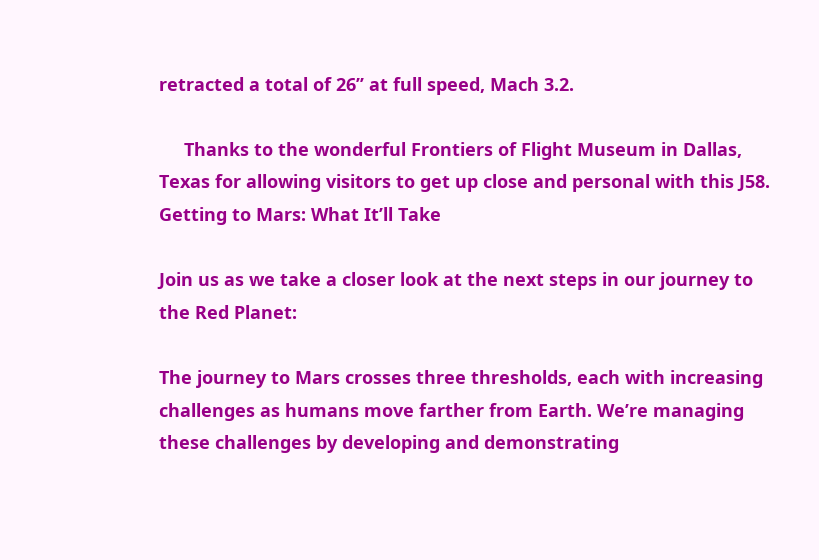retracted a total of 26’’ at full speed, Mach 3.2.

     Thanks to the wonderful Frontiers of Flight Museum in Dallas, Texas for allowing visitors to get up close and personal with this J58.
Getting to Mars: What It’ll Take

Join us as we take a closer look at the next steps in our journey to the Red Planet:

The journey to Mars crosses three thresholds, each with increasing challenges as humans move farther from Earth. We’re managing these challenges by developing and demonstrating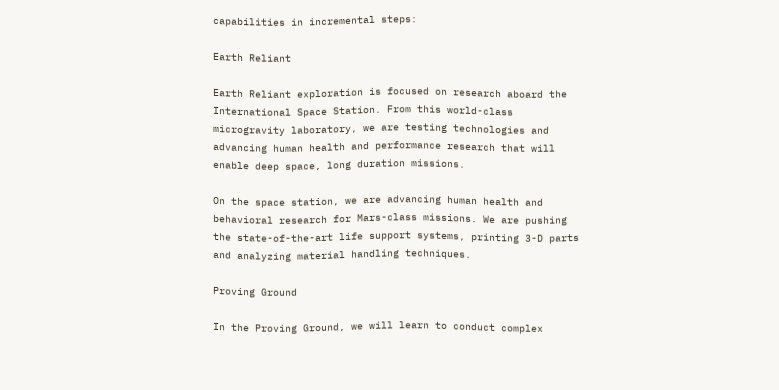capabilities in incremental steps:

Earth Reliant

Earth Reliant exploration is focused on research aboard the International Space Station. From this world-class microgravity laboratory, we are testing technologies and advancing human health and performance research that will enable deep space, long duration missions.

On the space station, we are advancing human health and behavioral research for Mars-class missions. We are pushing the state-of-the-art life support systems, printing 3-D parts and analyzing material handling techniques.

Proving Ground

In the Proving Ground, we will learn to conduct complex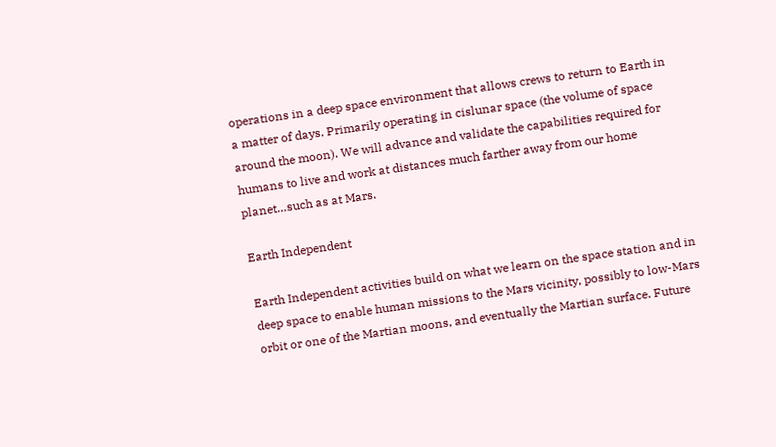operations in a deep space environment that allows crews to return to Earth in a matter of days. Primarily operating in cislunar space (the volume of space around the moon). We will advance and validate the capabilities required for humans to live and work at distances much farther away from our home planet…such as at Mars.

Earth Independent

Earth Independent activities build on what we learn on the space station and in deep space to enable human missions to the Mars vicinity, possibly to low-Mars orbit or one of the Martian moons, and eventually the Martian surface. Future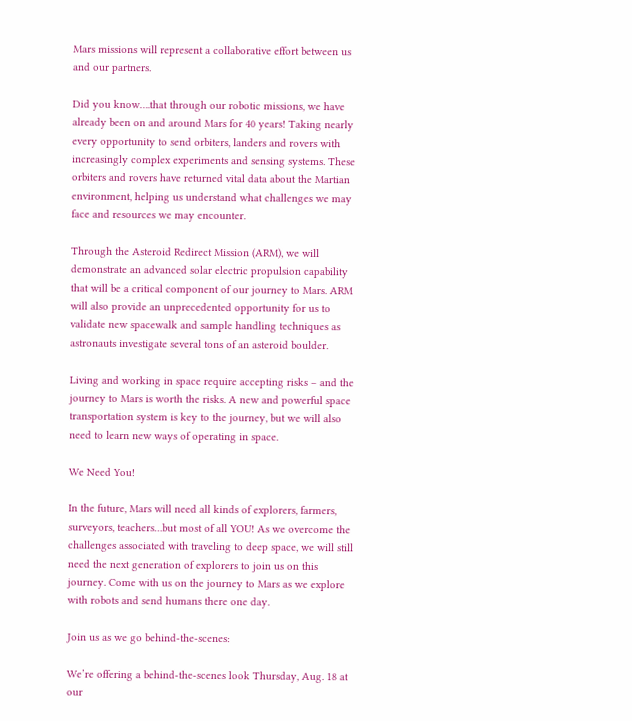Mars missions will represent a collaborative effort between us and our partners.

Did you know….that through our robotic missions, we have already been on and around Mars for 40 years! Taking nearly every opportunity to send orbiters, landers and rovers with increasingly complex experiments and sensing systems. These orbiters and rovers have returned vital data about the Martian environment, helping us understand what challenges we may face and resources we may encounter.

Through the Asteroid Redirect Mission (ARM), we will demonstrate an advanced solar electric propulsion capability that will be a critical component of our journey to Mars. ARM will also provide an unprecedented opportunity for us to validate new spacewalk and sample handling techniques as astronauts investigate several tons of an asteroid boulder.

Living and working in space require accepting risks – and the journey to Mars is worth the risks. A new and powerful space transportation system is key to the journey, but we will also need to learn new ways of operating in space.

We Need You!

In the future, Mars will need all kinds of explorers, farmers, surveyors, teachers…but most of all YOU! As we overcome the challenges associated with traveling to deep space, we will still need the next generation of explorers to join us on this journey. Come with us on the journey to Mars as we explore with robots and send humans there one day.

Join us as we go behind-the-scenes:

We’re offering a behind-the-scenes look Thursday, Aug. 18 at our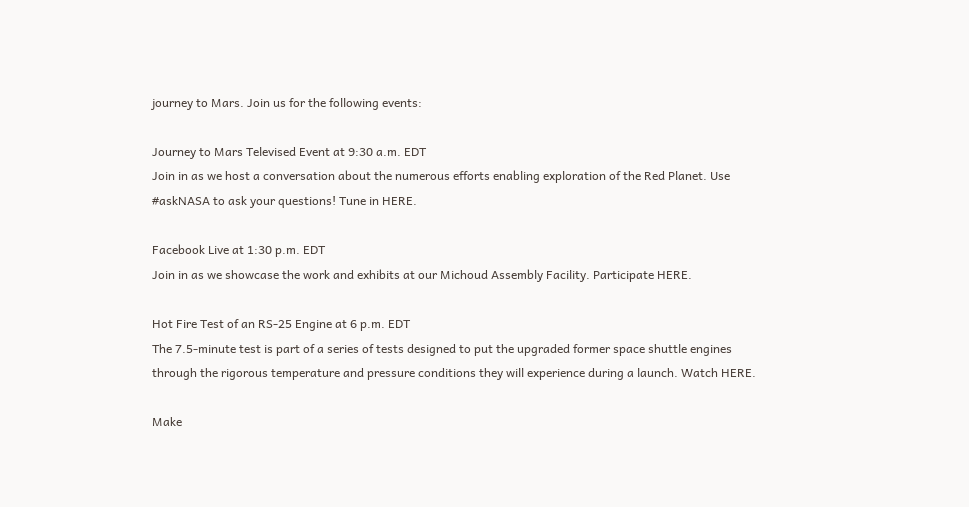journey to Mars. Join us for the following events:

Journey to Mars Televised Event at 9:30 a.m. EDT
Join in as we host a conversation about the numerous efforts enabling exploration of the Red Planet. Use #askNASA to ask your questions! Tune in HERE.

Facebook Live at 1:30 p.m. EDT
Join in as we showcase the work and exhibits at our Michoud Assembly Facility. Participate HERE.

Hot Fire Test of an RS-25 Engine at 6 p.m. EDT
The 7.5-minute test is part of a series of tests designed to put the upgraded former space shuttle engines through the rigorous temperature and pressure conditions they will experience during a launch. Watch HERE.

Make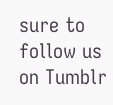sure to follow us on Tumblr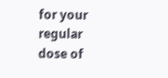for your regular dose of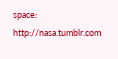space: http://nasa.tumblr.com